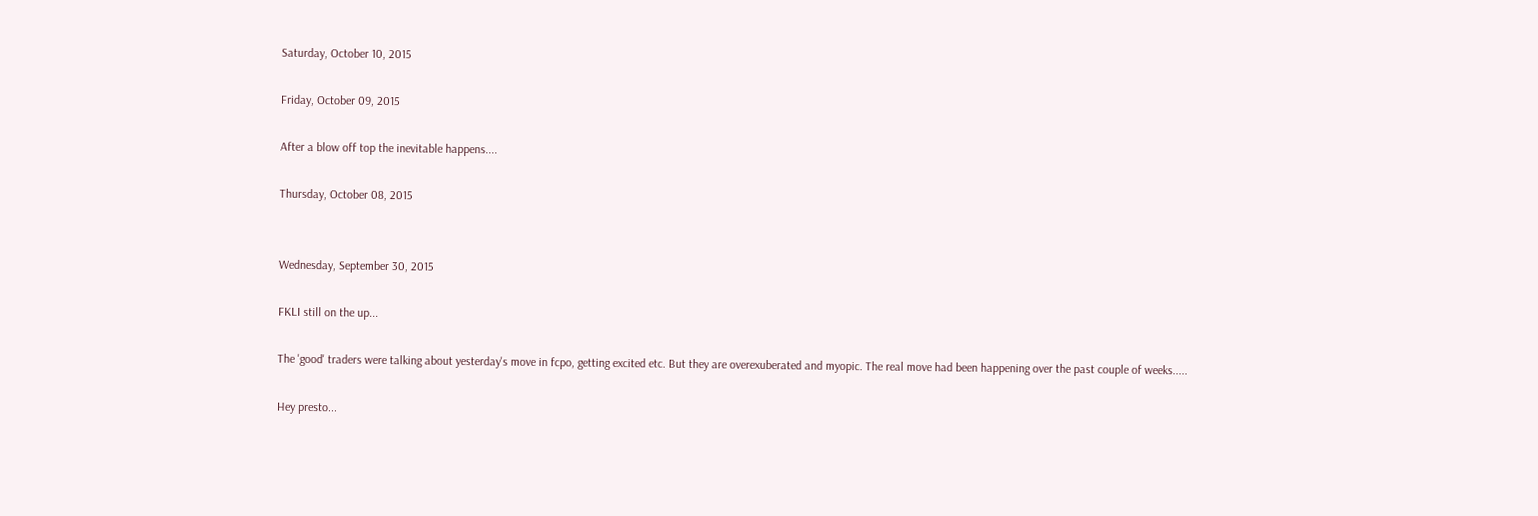Saturday, October 10, 2015

Friday, October 09, 2015

After a blow off top the inevitable happens....

Thursday, October 08, 2015


Wednesday, September 30, 2015

FKLI still on the up...

The 'good' traders were talking about yesterday's move in fcpo, getting excited etc. But they are overexuberated and myopic. The real move had been happening over the past couple of weeks.....

Hey presto...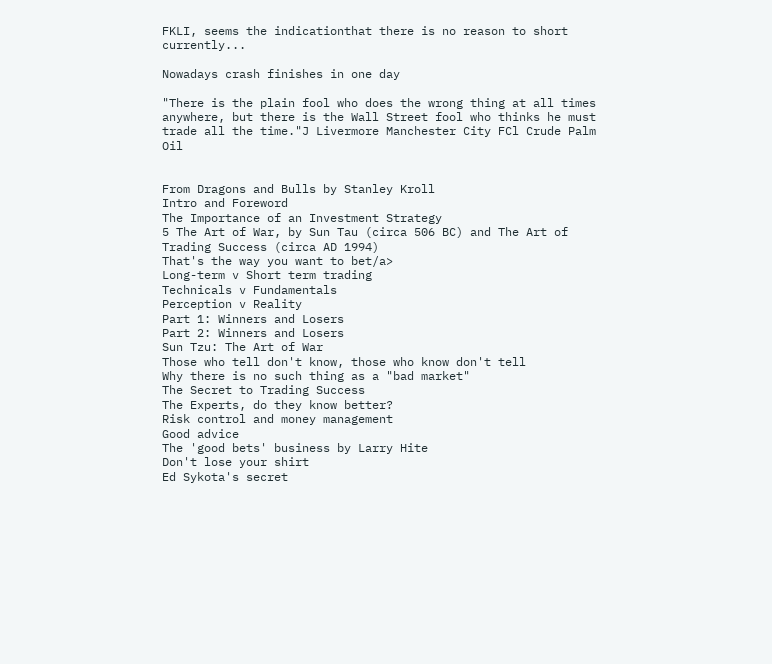FKLI, seems the indicationthat there is no reason to short currently...

Nowadays crash finishes in one day

"There is the plain fool who does the wrong thing at all times anywhere, but there is the Wall Street fool who thinks he must trade all the time."J Livermore Manchester City FCl Crude Palm Oil


From Dragons and Bulls by Stanley Kroll
Intro and Foreword
The Importance of an Investment Strategy
5 The Art of War, by Sun Tau (circa 506 BC) and The Art of Trading Success (circa AD 1994)
That's the way you want to bet/a>
Long-term v Short term trading
Technicals v Fundamentals
Perception v Reality
Part 1: Winners and Losers
Part 2: Winners and Losers
Sun Tzu: The Art of War
Those who tell don't know, those who know don't tell
Why there is no such thing as a "bad market"
The Secret to Trading Success
The Experts, do they know better?
Risk control and money management
Good advice
The 'good bets' business by Larry Hite
Don't lose your shirt
Ed Sykota's secret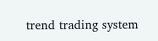trend trading system